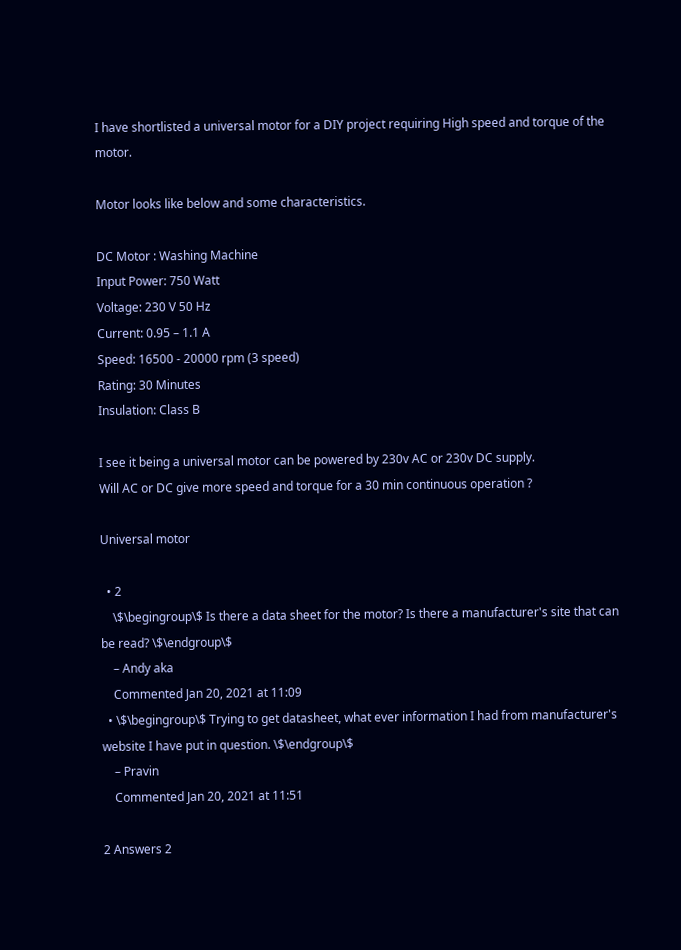I have shortlisted a universal motor for a DIY project requiring High speed and torque of the motor.

Motor looks like below and some characteristics.

DC Motor : Washing Machine
Input Power: 750 Watt
Voltage: 230 V 50 Hz
Current: 0.95 – 1.1 A
Speed: 16500 - 20000 rpm (3 speed)
Rating: 30 Minutes
Insulation: Class B

I see it being a universal motor can be powered by 230v AC or 230v DC supply.
Will AC or DC give more speed and torque for a 30 min continuous operation ?

Universal motor

  • 2
    \$\begingroup\$ Is there a data sheet for the motor? Is there a manufacturer's site that can be read? \$\endgroup\$
    – Andy aka
    Commented Jan 20, 2021 at 11:09
  • \$\begingroup\$ Trying to get datasheet, what ever information I had from manufacturer's website I have put in question. \$\endgroup\$
    – Pravin
    Commented Jan 20, 2021 at 11:51

2 Answers 2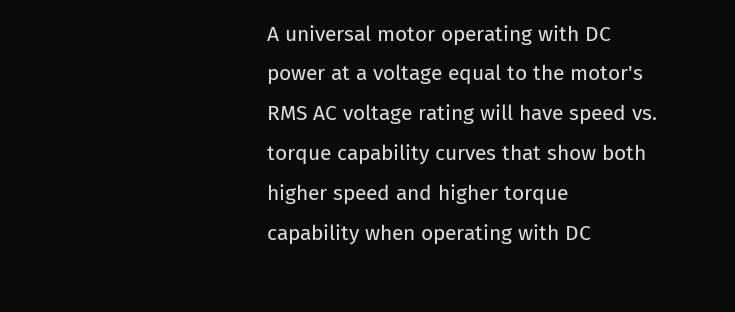A universal motor operating with DC power at a voltage equal to the motor's RMS AC voltage rating will have speed vs. torque capability curves that show both higher speed and higher torque capability when operating with DC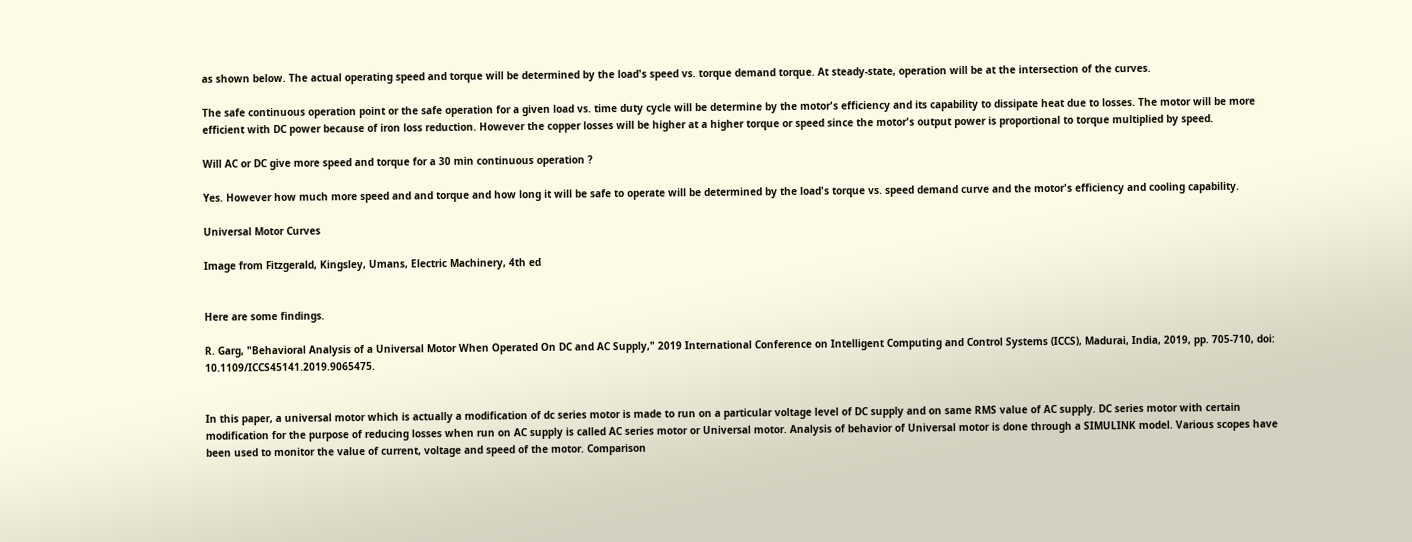as shown below. The actual operating speed and torque will be determined by the load's speed vs. torque demand torque. At steady-state, operation will be at the intersection of the curves.

The safe continuous operation point or the safe operation for a given load vs. time duty cycle will be determine by the motor's efficiency and its capability to dissipate heat due to losses. The motor will be more efficient with DC power because of iron loss reduction. However the copper losses will be higher at a higher torque or speed since the motor's output power is proportional to torque multiplied by speed.

Will AC or DC give more speed and torque for a 30 min continuous operation ?

Yes. However how much more speed and and torque and how long it will be safe to operate will be determined by the load's torque vs. speed demand curve and the motor's efficiency and cooling capability.

Universal Motor Curves

Image from Fitzgerald, Kingsley, Umans, Electric Machinery, 4th ed


Here are some findings.

R. Garg, "Behavioral Analysis of a Universal Motor When Operated On DC and AC Supply," 2019 International Conference on Intelligent Computing and Control Systems (ICCS), Madurai, India, 2019, pp. 705-710, doi: 10.1109/ICCS45141.2019.9065475.


In this paper, a universal motor which is actually a modification of dc series motor is made to run on a particular voltage level of DC supply and on same RMS value of AC supply. DC series motor with certain modification for the purpose of reducing losses when run on AC supply is called AC series motor or Universal motor. Analysis of behavior of Universal motor is done through a SIMULINK model. Various scopes have been used to monitor the value of current, voltage and speed of the motor. Comparison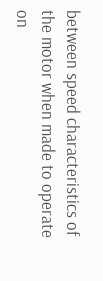between speed characteristics of the motor when made to operate on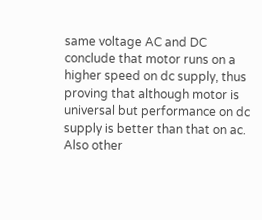same voltage AC and DC conclude that motor runs on a higher speed on dc supply, thus proving that although motor is universal but performance on dc supply is better than that on ac. Also other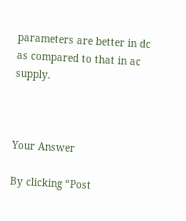parameters are better in dc as compared to that in ac supply.



Your Answer

By clicking “Post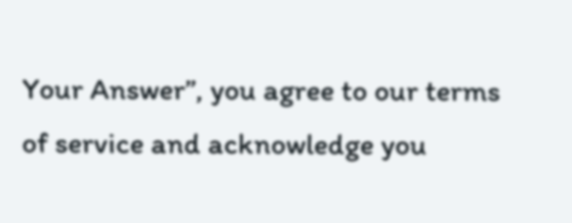Your Answer”, you agree to our terms of service and acknowledge you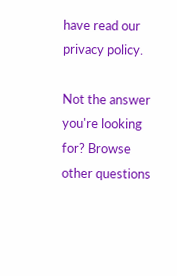have read our privacy policy.

Not the answer you're looking for? Browse other questions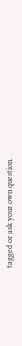tagged or ask your own question.